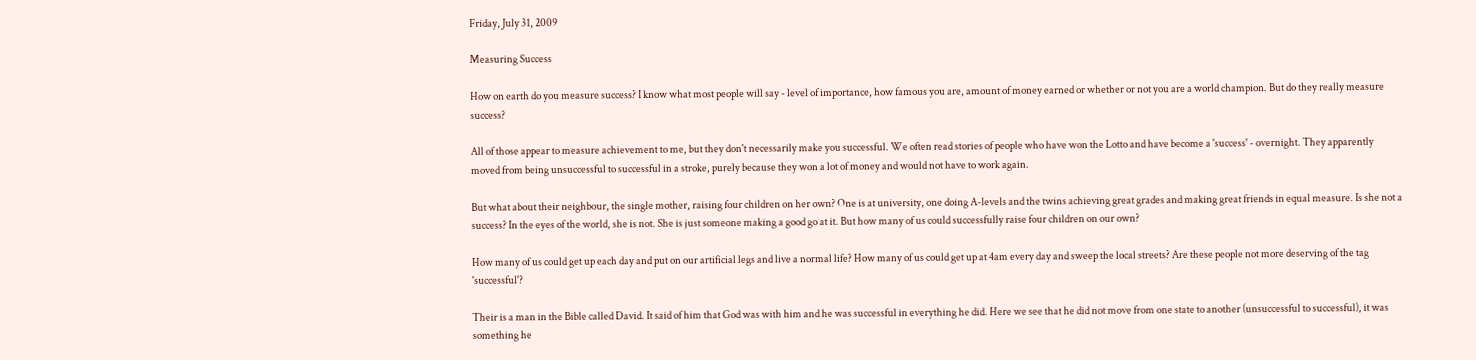Friday, July 31, 2009

Measuring Success

How on earth do you measure success? I know what most people will say - level of importance, how famous you are, amount of money earned or whether or not you are a world champion. But do they really measure success?

All of those appear to measure achievement to me, but they don't necessarily make you successful. We often read stories of people who have won the Lotto and have become a 'success' - overnight. They apparently moved from being unsuccessful to successful in a stroke, purely because they won a lot of money and would not have to work again.

But what about their neighbour, the single mother, raising four children on her own? One is at university, one doing A-levels and the twins achieving great grades and making great friends in equal measure. Is she not a success? In the eyes of the world, she is not. She is just someone making a good go at it. But how many of us could successfully raise four children on our own?

How many of us could get up each day and put on our artificial legs and live a normal life? How many of us could get up at 4am every day and sweep the local streets? Are these people not more deserving of the tag 'successful'?

Their is a man in the Bible called David. It said of him that God was with him and he was successful in everything he did. Here we see that he did not move from one state to another (unsuccessful to successful), it was something he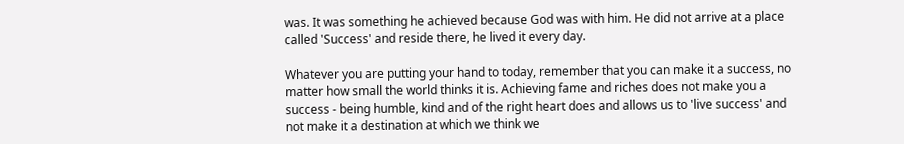was. It was something he achieved because God was with him. He did not arrive at a place called 'Success' and reside there, he lived it every day.

Whatever you are putting your hand to today, remember that you can make it a success, no matter how small the world thinks it is. Achieving fame and riches does not make you a success - being humble, kind and of the right heart does and allows us to 'live success' and not make it a destination at which we think we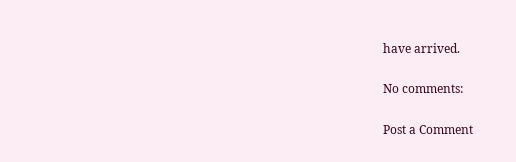have arrived.

No comments:

Post a Comment